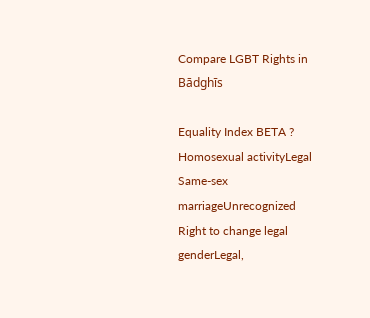Compare LGBT Rights in Bādghīs

Equality Index BETA ?
Homosexual activityLegal
Same-sex marriageUnrecognized
Right to change legal genderLegal,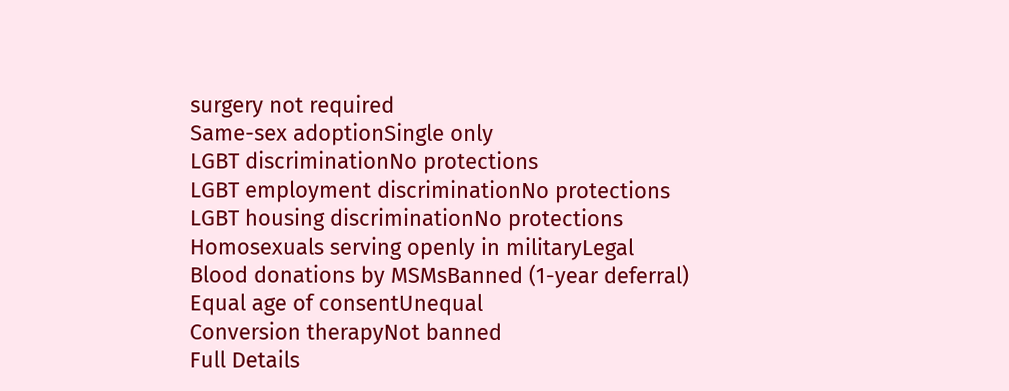surgery not required
Same-sex adoptionSingle only
LGBT discriminationNo protections
LGBT employment discriminationNo protections
LGBT housing discriminationNo protections
Homosexuals serving openly in militaryLegal
Blood donations by MSMsBanned (1-year deferral)
Equal age of consentUnequal
Conversion therapyNot banned
Full Details